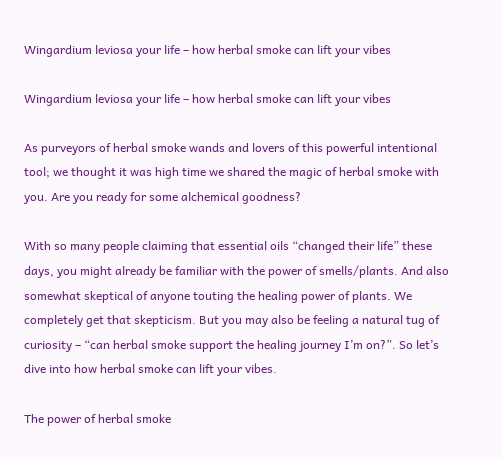Wingardium leviosa your life – how herbal smoke can lift your vibes

Wingardium leviosa your life – how herbal smoke can lift your vibes

As purveyors of herbal smoke wands and lovers of this powerful intentional tool; we thought it was high time we shared the magic of herbal smoke with you. Are you ready for some alchemical goodness?

With so many people claiming that essential oils “changed their life” these days, you might already be familiar with the power of smells/plants. And also somewhat skeptical of anyone touting the healing power of plants. We completely get that skepticism. But you may also be feeling a natural tug of curiosity – “can herbal smoke support the healing journey I’m on?”. So let’s dive into how herbal smoke can lift your vibes.

The power of herbal smoke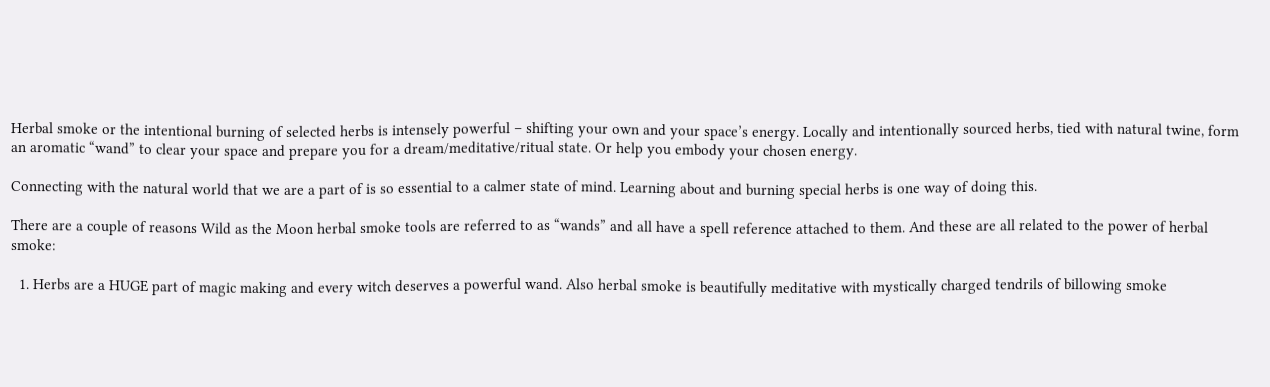Herbal smoke or the intentional burning of selected herbs is intensely powerful – shifting your own and your space’s energy. Locally and intentionally sourced herbs, tied with natural twine, form an aromatic “wand” to clear your space and prepare you for a dream/meditative/ritual state. Or help you embody your chosen energy.

Connecting with the natural world that we are a part of is so essential to a calmer state of mind. Learning about and burning special herbs is one way of doing this.

There are a couple of reasons Wild as the Moon herbal smoke tools are referred to as “wands” and all have a spell reference attached to them. And these are all related to the power of herbal smoke:

  1. Herbs are a HUGE part of magic making and every witch deserves a powerful wand. Also herbal smoke is beautifully meditative with mystically charged tendrils of billowing smoke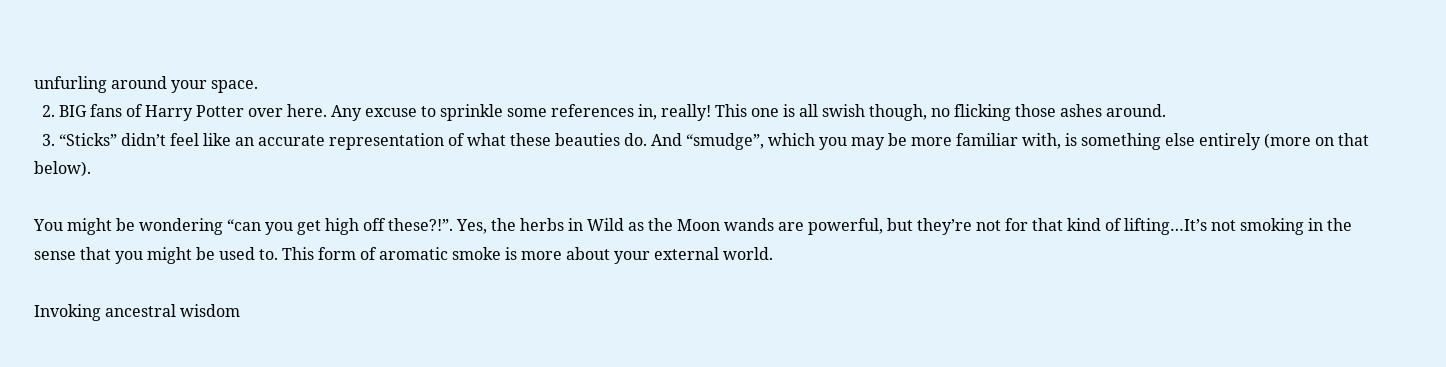unfurling around your space.
  2. BIG fans of Harry Potter over here. Any excuse to sprinkle some references in, really! This one is all swish though, no flicking those ashes around.
  3. “Sticks” didn’t feel like an accurate representation of what these beauties do. And “smudge”, which you may be more familiar with, is something else entirely (more on that below).

You might be wondering “can you get high off these?!”. Yes, the herbs in Wild as the Moon wands are powerful, but they’re not for that kind of lifting…It’s not smoking in the sense that you might be used to. This form of aromatic smoke is more about your external world.

Invoking ancestral wisdom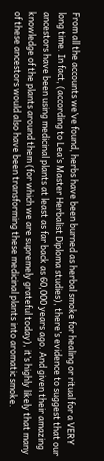From all the accounts we’ve found, herbs have been burned as herbal smoke for healing or ritual for a VERY long time. In fact, (according to Lea’s Master Herbalist Diploma studies), there’s evidence to suggest that our ancestors have been using medicinal plants at least as far back as 60,000 years ago. And given their amazing knowledge of the plants around them (for which we are supremely grateful today), it’s highly likely that many of these ancestors would also have been transforming these medicinal plants into aromatic smoke.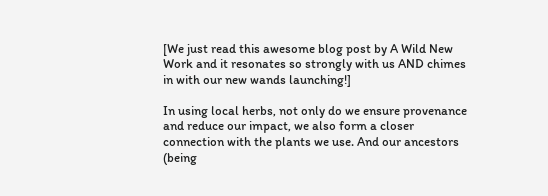[We just read this awesome blog post by A Wild New Work and it resonates so strongly with us AND chimes in with our new wands launching!]

In using local herbs, not only do we ensure provenance and reduce our impact, we also form a closer connection with the plants we use. And our ancestors (being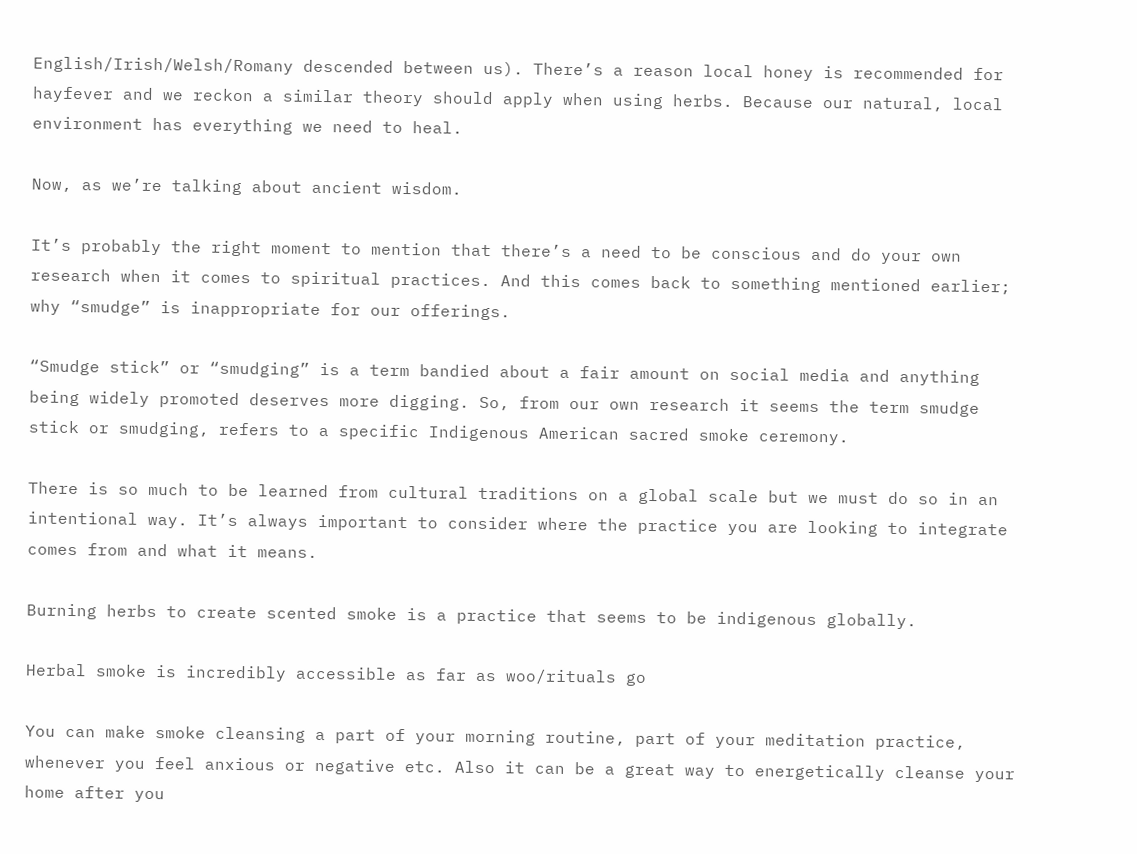English/Irish/Welsh/Romany descended between us). There’s a reason local honey is recommended for hayfever and we reckon a similar theory should apply when using herbs. Because our natural, local environment has everything we need to heal.

Now, as we’re talking about ancient wisdom.

It’s probably the right moment to mention that there’s a need to be conscious and do your own research when it comes to spiritual practices. And this comes back to something mentioned earlier; why “smudge” is inappropriate for our offerings.

“Smudge stick” or “smudging” is a term bandied about a fair amount on social media and anything being widely promoted deserves more digging. So, from our own research it seems the term smudge stick or smudging, refers to a specific Indigenous American sacred smoke ceremony.

There is so much to be learned from cultural traditions on a global scale but we must do so in an intentional way. It’s always important to consider where the practice you are looking to integrate comes from and what it means.

Burning herbs to create scented smoke is a practice that seems to be indigenous globally.

Herbal smoke is incredibly accessible as far as woo/rituals go

You can make smoke cleansing a part of your morning routine, part of your meditation practice, whenever you feel anxious or negative etc. Also it can be a great way to energetically cleanse your home after you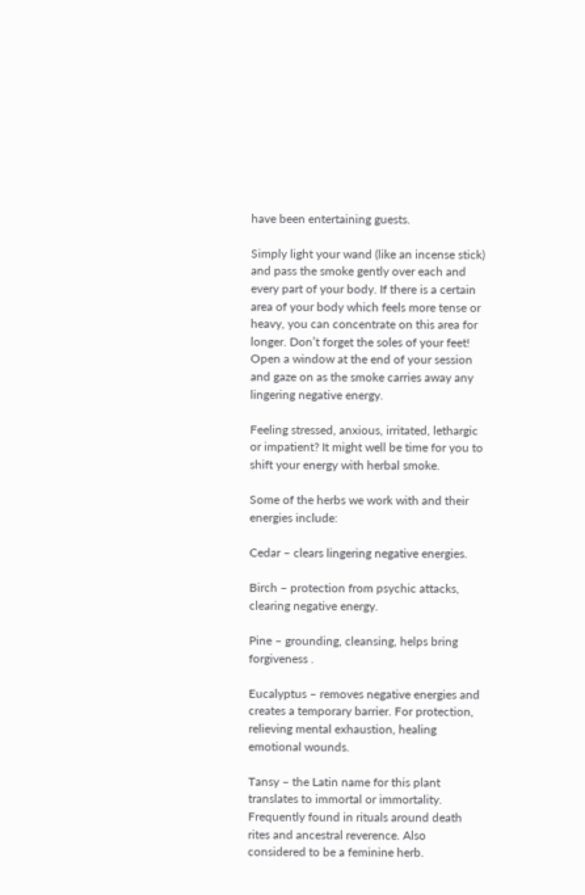have been entertaining guests.

Simply light your wand (like an incense stick) and pass the smoke gently over each and every part of your body. If there is a certain area of your body which feels more tense or heavy, you can concentrate on this area for longer. Don’t forget the soles of your feet! Open a window at the end of your session and gaze on as the smoke carries away any lingering negative energy.

Feeling stressed, anxious, irritated, lethargic or impatient? It might well be time for you to shift your energy with herbal smoke.

Some of the herbs we work with and their energies include:

Cedar – clears lingering negative energies.

Birch – protection from psychic attacks, clearing negative energy.

Pine – grounding, cleansing, helps bring forgiveness .

Eucalyptus – removes negative energies and creates a temporary barrier. For protection, relieving mental exhaustion, healing emotional wounds.

Tansy – the Latin name for this plant translates to immortal or immortality. Frequently found in rituals around death rites and ancestral reverence. Also considered to be a feminine herb.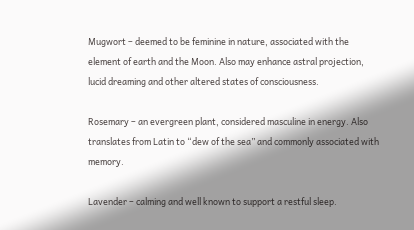Mugwort – deemed to be feminine in nature, associated with the element of earth and the Moon. Also may enhance astral projection, lucid dreaming and other altered states of consciousness.

Rosemary – an evergreen plant, considered masculine in energy. Also translates from Latin to “dew of the sea” and commonly associated with memory.

Lavender – calming and well known to support a restful sleep.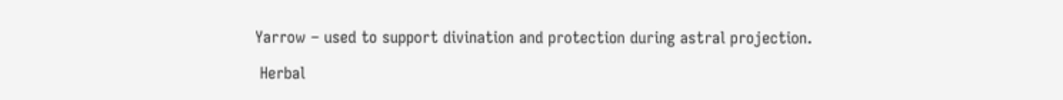Yarrow – used to support divination and protection during astral projection.

 Herbal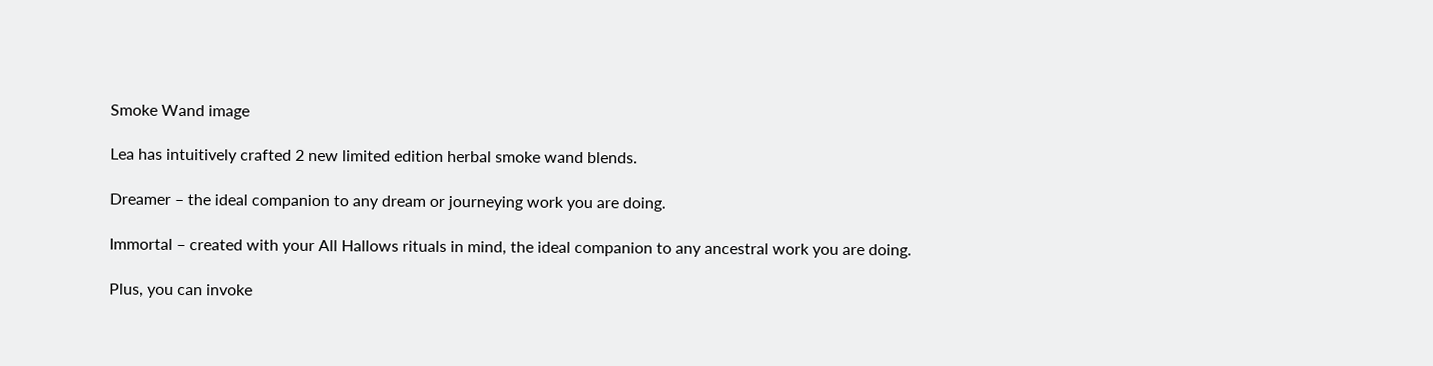Smoke Wand image

Lea has intuitively crafted 2 new limited edition herbal smoke wand blends.

Dreamer – the ideal companion to any dream or journeying work you are doing.

Immortal – created with your All Hallows rituals in mind, the ideal companion to any ancestral work you are doing.

Plus, you can invoke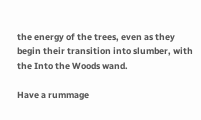the energy of the trees, even as they begin their transition into slumber, with the Into the Woods wand.

Have a rummage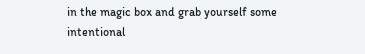in the magic box and grab yourself some intentional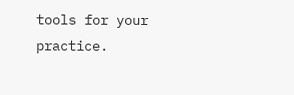tools for your practice.